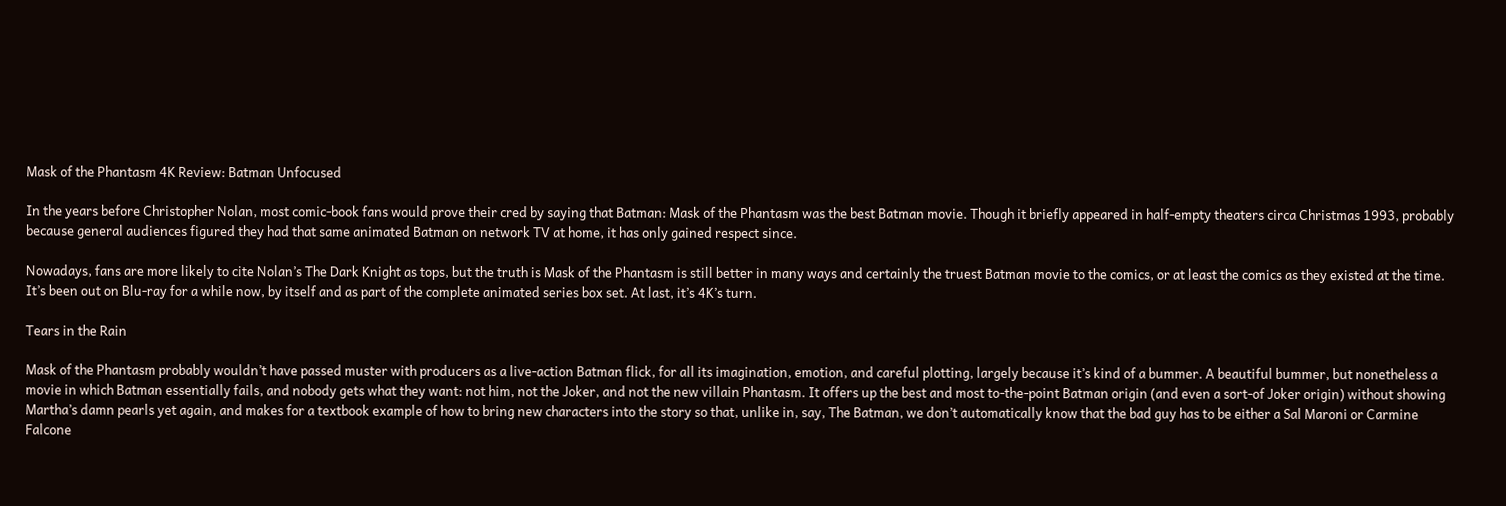Mask of the Phantasm 4K Review: Batman Unfocused

In the years before Christopher Nolan, most comic-book fans would prove their cred by saying that Batman: Mask of the Phantasm was the best Batman movie. Though it briefly appeared in half-empty theaters circa Christmas 1993, probably because general audiences figured they had that same animated Batman on network TV at home, it has only gained respect since.

Nowadays, fans are more likely to cite Nolan’s The Dark Knight as tops, but the truth is Mask of the Phantasm is still better in many ways and certainly the truest Batman movie to the comics, or at least the comics as they existed at the time. It’s been out on Blu-ray for a while now, by itself and as part of the complete animated series box set. At last, it’s 4K’s turn.

Tears in the Rain

Mask of the Phantasm probably wouldn’t have passed muster with producers as a live-action Batman flick, for all its imagination, emotion, and careful plotting, largely because it’s kind of a bummer. A beautiful bummer, but nonetheless a movie in which Batman essentially fails, and nobody gets what they want: not him, not the Joker, and not the new villain Phantasm. It offers up the best and most to-the-point Batman origin (and even a sort-of Joker origin) without showing Martha’s damn pearls yet again, and makes for a textbook example of how to bring new characters into the story so that, unlike in, say, The Batman, we don’t automatically know that the bad guy has to be either a Sal Maroni or Carmine Falcone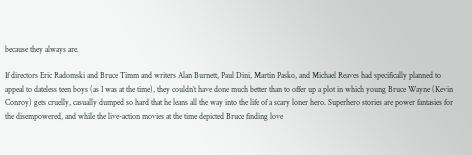because they always are.

If directors Eric Radomski and Bruce Timm and writers Alan Burnett, Paul Dini, Martin Pasko, and Michael Reaves had specifically planned to appeal to dateless teen boys (as I was at the time), they couldn’t have done much better than to offer up a plot in which young Bruce Wayne (Kevin Conroy) gets cruelly, casually dumped so hard that he leans all the way into the life of a scary loner hero. Superhero stories are power fantasies for the disempowered, and while the live-action movies at the time depicted Bruce finding love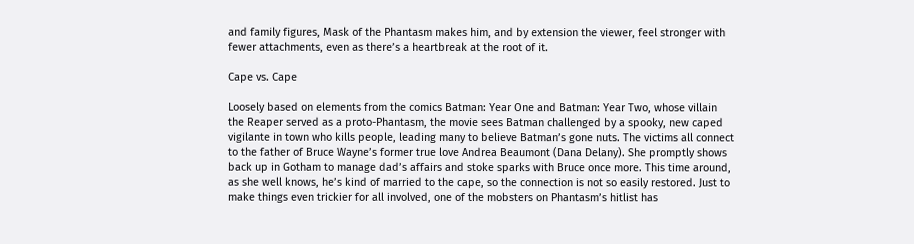and family figures, Mask of the Phantasm makes him, and by extension the viewer, feel stronger with fewer attachments, even as there’s a heartbreak at the root of it.

Cape vs. Cape

Loosely based on elements from the comics Batman: Year One and Batman: Year Two, whose villain the Reaper served as a proto-Phantasm, the movie sees Batman challenged by a spooky, new caped vigilante in town who kills people, leading many to believe Batman’s gone nuts. The victims all connect to the father of Bruce Wayne’s former true love Andrea Beaumont (Dana Delany). She promptly shows back up in Gotham to manage dad’s affairs and stoke sparks with Bruce once more. This time around, as she well knows, he’s kind of married to the cape, so the connection is not so easily restored. Just to make things even trickier for all involved, one of the mobsters on Phantasm’s hitlist has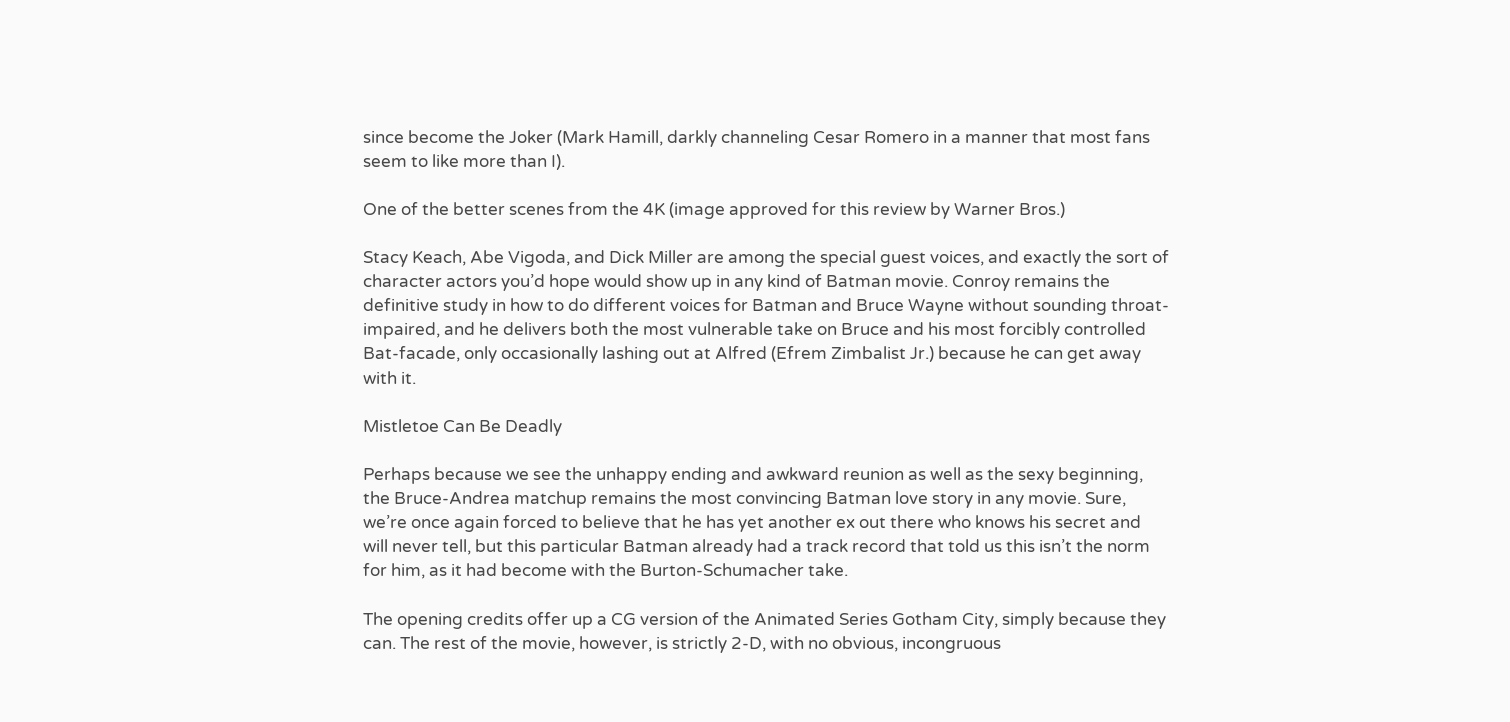since become the Joker (Mark Hamill, darkly channeling Cesar Romero in a manner that most fans seem to like more than I).

One of the better scenes from the 4K (image approved for this review by Warner Bros.)

Stacy Keach, Abe Vigoda, and Dick Miller are among the special guest voices, and exactly the sort of character actors you’d hope would show up in any kind of Batman movie. Conroy remains the definitive study in how to do different voices for Batman and Bruce Wayne without sounding throat-impaired, and he delivers both the most vulnerable take on Bruce and his most forcibly controlled Bat-facade, only occasionally lashing out at Alfred (Efrem Zimbalist Jr.) because he can get away with it.

Mistletoe Can Be Deadly

Perhaps because we see the unhappy ending and awkward reunion as well as the sexy beginning, the Bruce-Andrea matchup remains the most convincing Batman love story in any movie. Sure, we’re once again forced to believe that he has yet another ex out there who knows his secret and will never tell, but this particular Batman already had a track record that told us this isn’t the norm for him, as it had become with the Burton-Schumacher take.

The opening credits offer up a CG version of the Animated Series Gotham City, simply because they can. The rest of the movie, however, is strictly 2-D, with no obvious, incongruous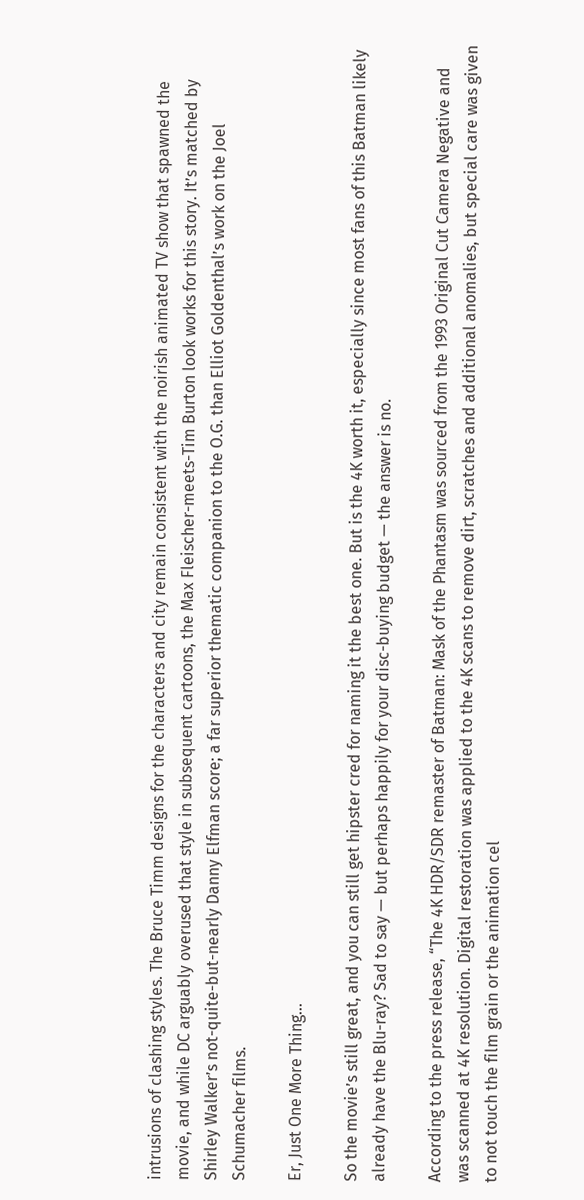intrusions of clashing styles. The Bruce Timm designs for the characters and city remain consistent with the noirish animated TV show that spawned the movie, and while DC arguably overused that style in subsequent cartoons, the Max Fleischer-meets-Tim Burton look works for this story. It’s matched by Shirley Walker’s not-quite-but-nearly Danny Elfman score; a far superior thematic companion to the O.G. than Elliot Goldenthal’s work on the Joel Schumacher films.

Er, Just One More Thing…

So the movie’s still great, and you can still get hipster cred for naming it the best one. But is the 4K worth it, especially since most fans of this Batman likely already have the Blu-ray? Sad to say — but perhaps happily for your disc-buying budget — the answer is no.

According to the press release, “The 4K HDR/SDR remaster of Batman: Mask of the Phantasm was sourced from the 1993 Original Cut Camera Negative and was scanned at 4K resolution. Digital restoration was applied to the 4K scans to remove dirt, scratches and additional anomalies, but special care was given to not touch the film grain or the animation cel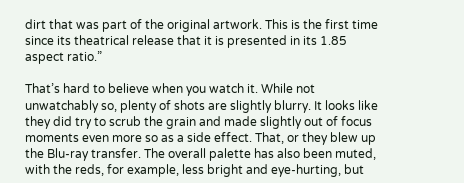dirt that was part of the original artwork. This is the first time since its theatrical release that it is presented in its 1.85 aspect ratio.”

That’s hard to believe when you watch it. While not unwatchably so, plenty of shots are slightly blurry. It looks like they did try to scrub the grain and made slightly out of focus moments even more so as a side effect. That, or they blew up the Blu-ray transfer. The overall palette has also been muted, with the reds, for example, less bright and eye-hurting, but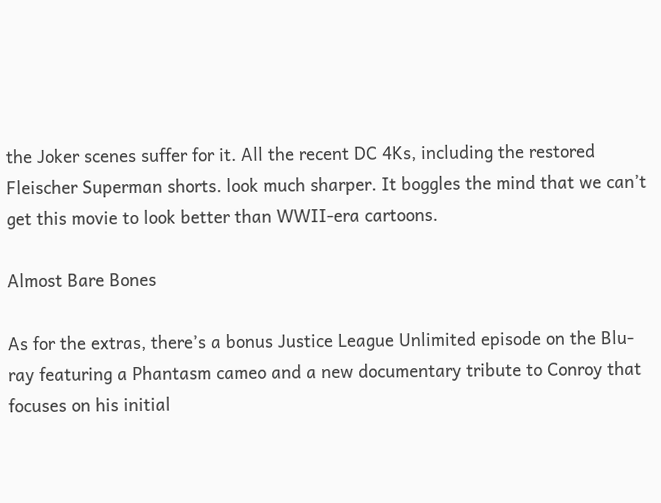the Joker scenes suffer for it. All the recent DC 4Ks, including the restored Fleischer Superman shorts. look much sharper. It boggles the mind that we can’t get this movie to look better than WWII-era cartoons.

Almost Bare Bones

As for the extras, there’s a bonus Justice League Unlimited episode on the Blu-ray featuring a Phantasm cameo and a new documentary tribute to Conroy that focuses on his initial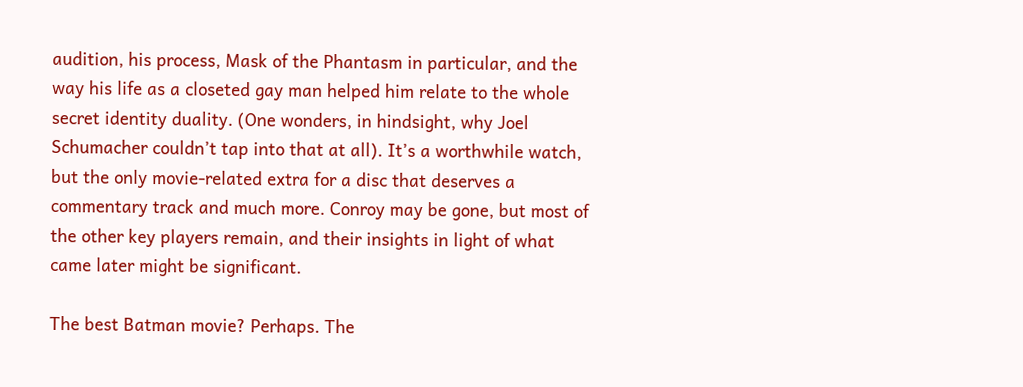audition, his process, Mask of the Phantasm in particular, and the way his life as a closeted gay man helped him relate to the whole secret identity duality. (One wonders, in hindsight, why Joel Schumacher couldn’t tap into that at all). It’s a worthwhile watch, but the only movie-related extra for a disc that deserves a commentary track and much more. Conroy may be gone, but most of the other key players remain, and their insights in light of what came later might be significant.

The best Batman movie? Perhaps. The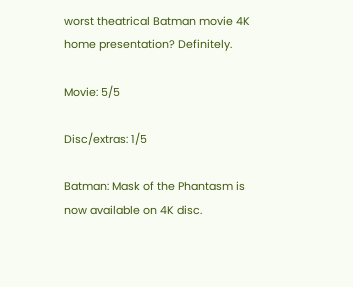worst theatrical Batman movie 4K home presentation? Definitely.

Movie: 5/5

Disc/extras: 1/5

Batman: Mask of the Phantasm is now available on 4K disc.